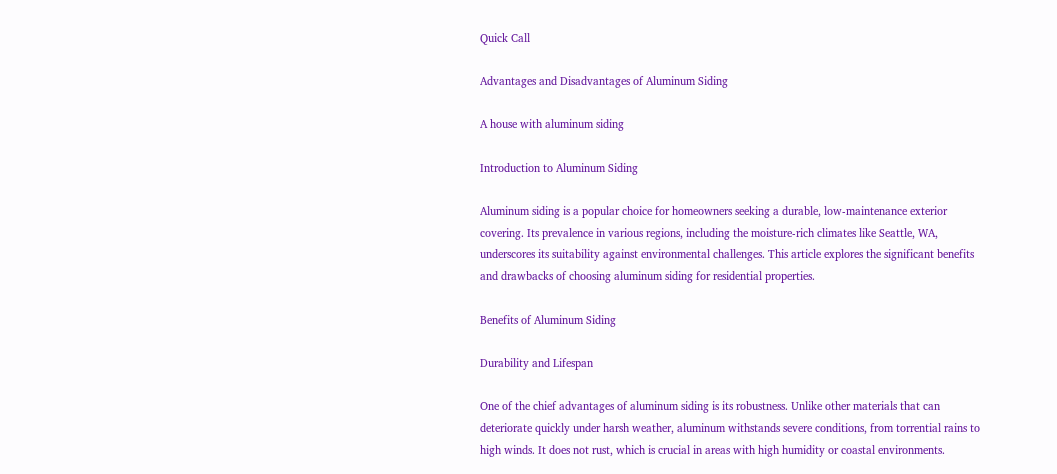Quick Call

Advantages and Disadvantages of Aluminum Siding

A house with aluminum siding

Introduction to Aluminum Siding

Aluminum siding is a popular choice for homeowners seeking a durable, low-maintenance exterior covering. Its prevalence in various regions, including the moisture-rich climates like Seattle, WA, underscores its suitability against environmental challenges. This article explores the significant benefits and drawbacks of choosing aluminum siding for residential properties.

Benefits of Aluminum Siding

Durability and Lifespan

One of the chief advantages of aluminum siding is its robustness. Unlike other materials that can deteriorate quickly under harsh weather, aluminum withstands severe conditions, from torrential rains to high winds. It does not rust, which is crucial in areas with high humidity or coastal environments.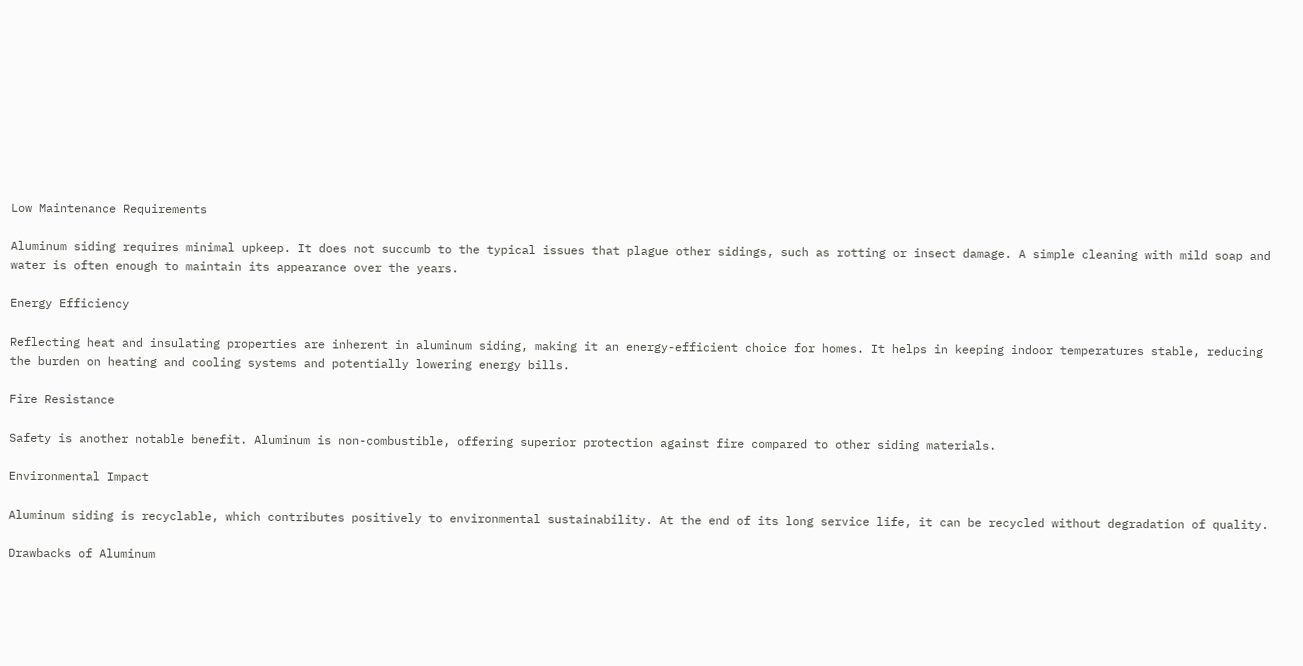Low Maintenance Requirements

Aluminum siding requires minimal upkeep. It does not succumb to the typical issues that plague other sidings, such as rotting or insect damage. A simple cleaning with mild soap and water is often enough to maintain its appearance over the years.

Energy Efficiency

Reflecting heat and insulating properties are inherent in aluminum siding, making it an energy-efficient choice for homes. It helps in keeping indoor temperatures stable, reducing the burden on heating and cooling systems and potentially lowering energy bills.

Fire Resistance

Safety is another notable benefit. Aluminum is non-combustible, offering superior protection against fire compared to other siding materials.

Environmental Impact

Aluminum siding is recyclable, which contributes positively to environmental sustainability. At the end of its long service life, it can be recycled without degradation of quality.

Drawbacks of Aluminum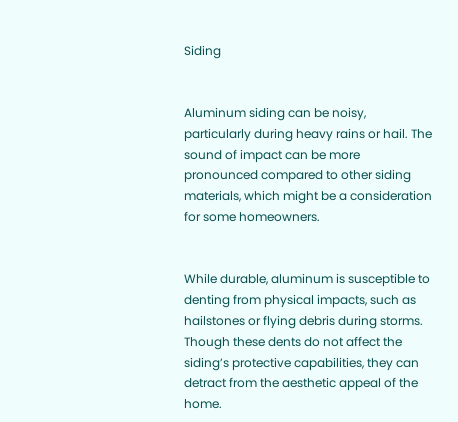Siding


Aluminum siding can be noisy, particularly during heavy rains or hail. The sound of impact can be more pronounced compared to other siding materials, which might be a consideration for some homeowners.


While durable, aluminum is susceptible to denting from physical impacts, such as hailstones or flying debris during storms. Though these dents do not affect the siding’s protective capabilities, they can detract from the aesthetic appeal of the home.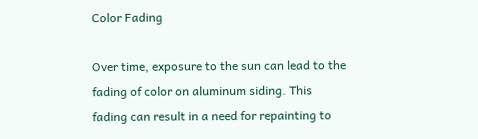Color Fading

Over time, exposure to the sun can lead to the fading of color on aluminum siding. This fading can result in a need for repainting to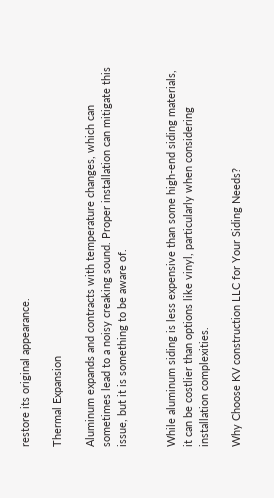restore its original appearance.

Thermal Expansion

Aluminum expands and contracts with temperature changes, which can sometimes lead to a noisy creaking sound. Proper installation can mitigate this issue, but it is something to be aware of.


While aluminum siding is less expensive than some high-end siding materials, it can be costlier than options like vinyl, particularly when considering installation complexities.

Why Choose KV construction LLC for Your Siding Needs?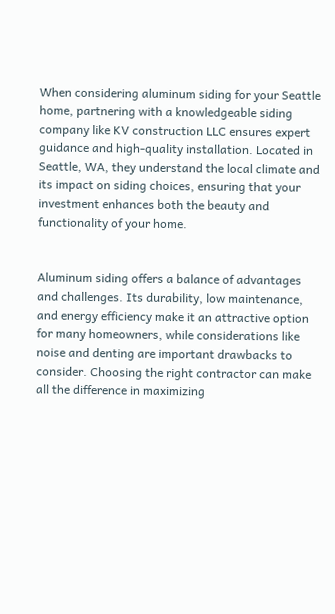When considering aluminum siding for your Seattle home, partnering with a knowledgeable siding company like KV construction LLC ensures expert guidance and high-quality installation. Located in Seattle, WA, they understand the local climate and its impact on siding choices, ensuring that your investment enhances both the beauty and functionality of your home.


Aluminum siding offers a balance of advantages and challenges. Its durability, low maintenance, and energy efficiency make it an attractive option for many homeowners, while considerations like noise and denting are important drawbacks to consider. Choosing the right contractor can make all the difference in maximizing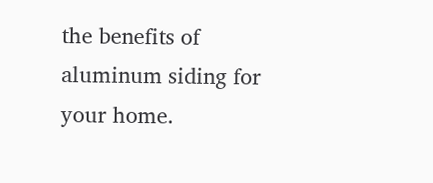the benefits of aluminum siding for your home.